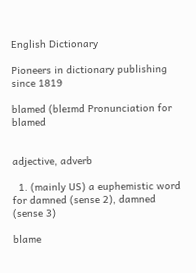English Dictionary

Pioneers in dictionary publishing since 1819

blamed (bleɪmd Pronunciation for blamed


adjective, adverb

  1. (mainly US) a euphemistic word for damned (sense 2), damned (sense 3)

blame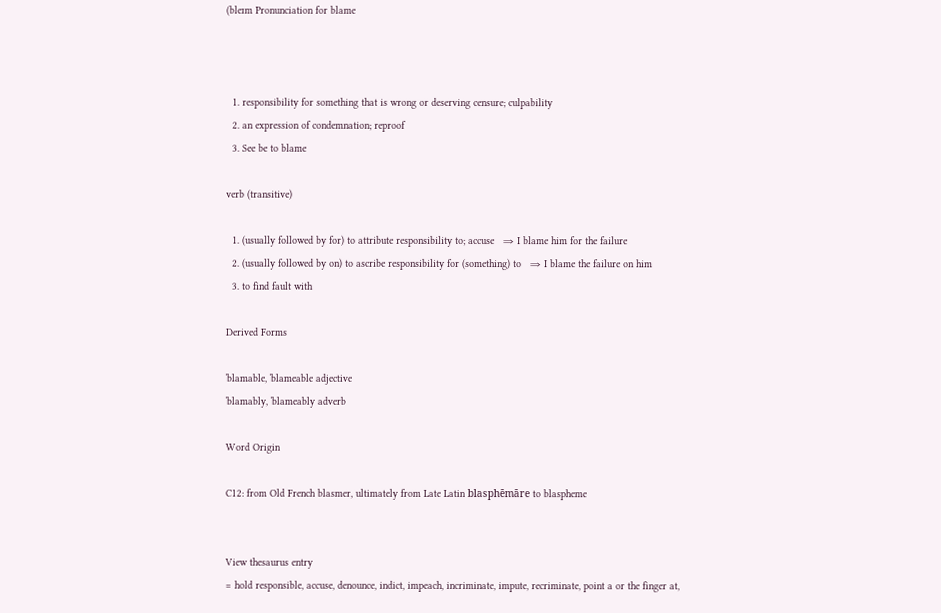(bleɪm Pronunciation for blame



  1. responsibility for something that is wrong or deserving censure; culpability
  2. an expression of condemnation; reproof
  3. See be to blame

verb (transitive)

  1. (usually followed by for) to attribute responsibility to; accuse   ⇒ I blame him for the failure
  2. (usually followed by on) to ascribe responsibility for (something) to   ⇒ I blame the failure on him
  3. to find fault with

Derived Forms

ˈblamable, ˈblameable adjective
ˈblamably, ˈblameably adverb

Word Origin

C12: from Old French blasmer, ultimately from Late Latin blasphēmāre to blaspheme


View thesaurus entry
= hold responsible, accuse, denounce, indict, impeach, incriminate, impute, recriminate, point a or the finger at,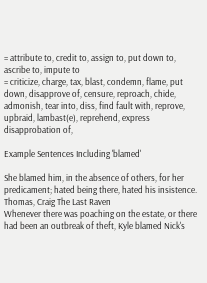= attribute to, credit to, assign to, put down to, ascribe to, impute to
= criticize, charge, tax, blast, condemn, flame, put down, disapprove of, censure, reproach, chide, admonish, tear into, diss, find fault with, reprove, upbraid, lambast(e), reprehend, express disapprobation of,

Example Sentences Including 'blamed'

She blamed him, in the absence of others, for her predicament; hated being there, hated his insistence.
Thomas, Craig The Last Raven
Whenever there was poaching on the estate, or there had been an outbreak of theft, Kyle blamed Nick's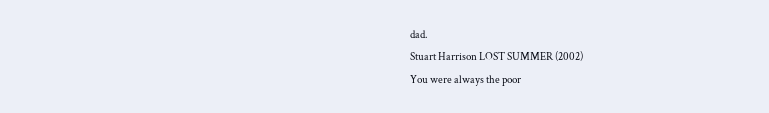dad.
Stuart Harrison LOST SUMMER (2002)
You were always the poor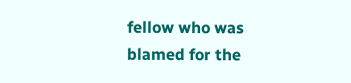fellow who was blamed for the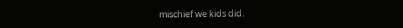mischief we kids did.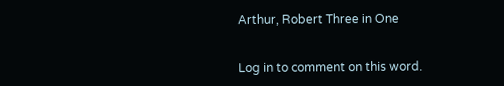Arthur, Robert Three in One


Log in to comment on this word.